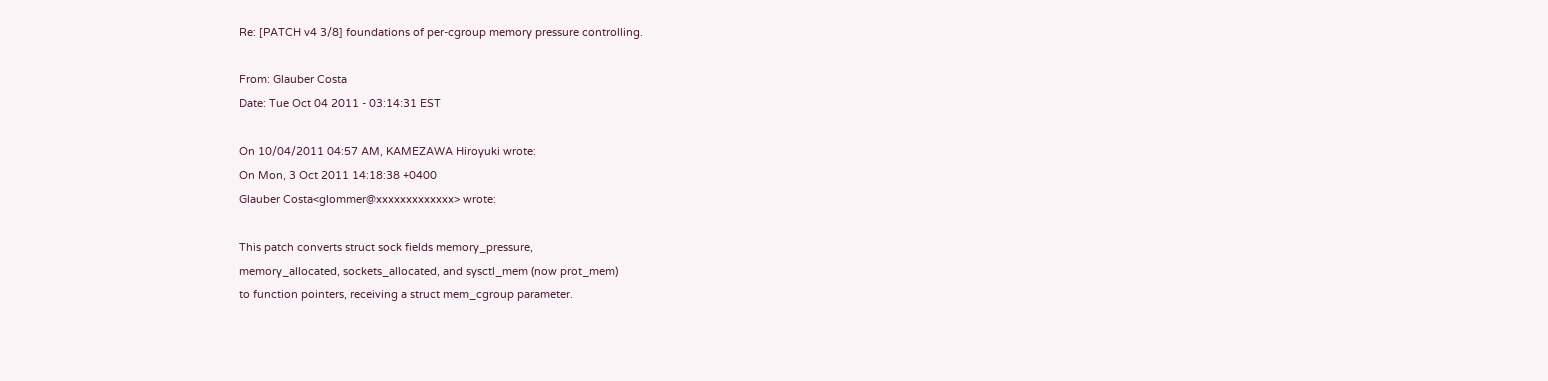Re: [PATCH v4 3/8] foundations of per-cgroup memory pressure controlling.

From: Glauber Costa
Date: Tue Oct 04 2011 - 03:14:31 EST

On 10/04/2011 04:57 AM, KAMEZAWA Hiroyuki wrote:
On Mon, 3 Oct 2011 14:18:38 +0400
Glauber Costa<glommer@xxxxxxxxxxxxx> wrote:

This patch converts struct sock fields memory_pressure,
memory_allocated, sockets_allocated, and sysctl_mem (now prot_mem)
to function pointers, receiving a struct mem_cgroup parameter.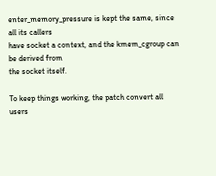enter_memory_pressure is kept the same, since all its callers
have socket a context, and the kmem_cgroup can be derived from
the socket itself.

To keep things working, the patch convert all users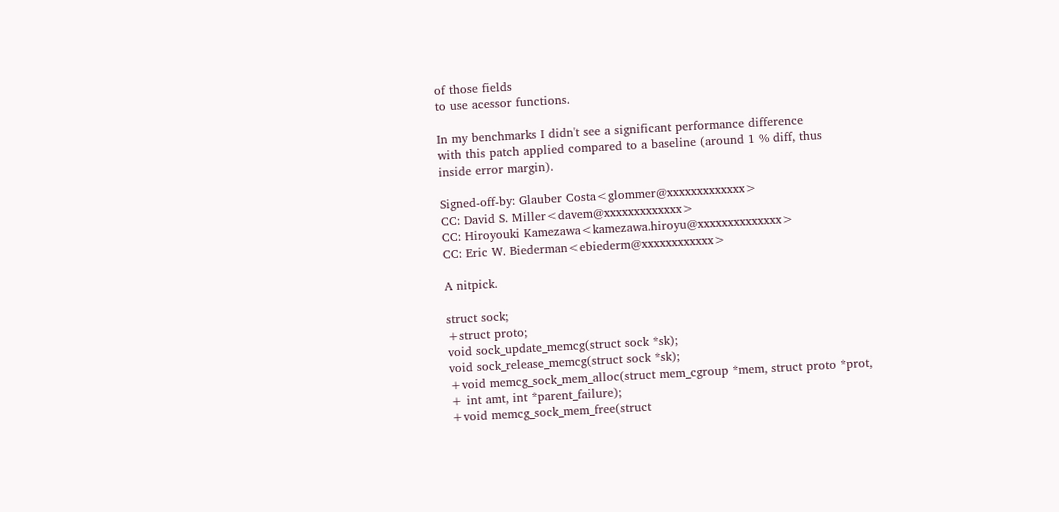of those fields
to use acessor functions.

In my benchmarks I didn't see a significant performance difference
with this patch applied compared to a baseline (around 1 % diff, thus
inside error margin).

Signed-off-by: Glauber Costa<glommer@xxxxxxxxxxxxx>
CC: David S. Miller<davem@xxxxxxxxxxxxx>
CC: Hiroyouki Kamezawa<kamezawa.hiroyu@xxxxxxxxxxxxxx>
CC: Eric W. Biederman<ebiederm@xxxxxxxxxxxx>

A nitpick.

struct sock;
+struct proto;
void sock_update_memcg(struct sock *sk);
void sock_release_memcg(struct sock *sk);
+void memcg_sock_mem_alloc(struct mem_cgroup *mem, struct proto *prot,
+ int amt, int *parent_failure);
+void memcg_sock_mem_free(struct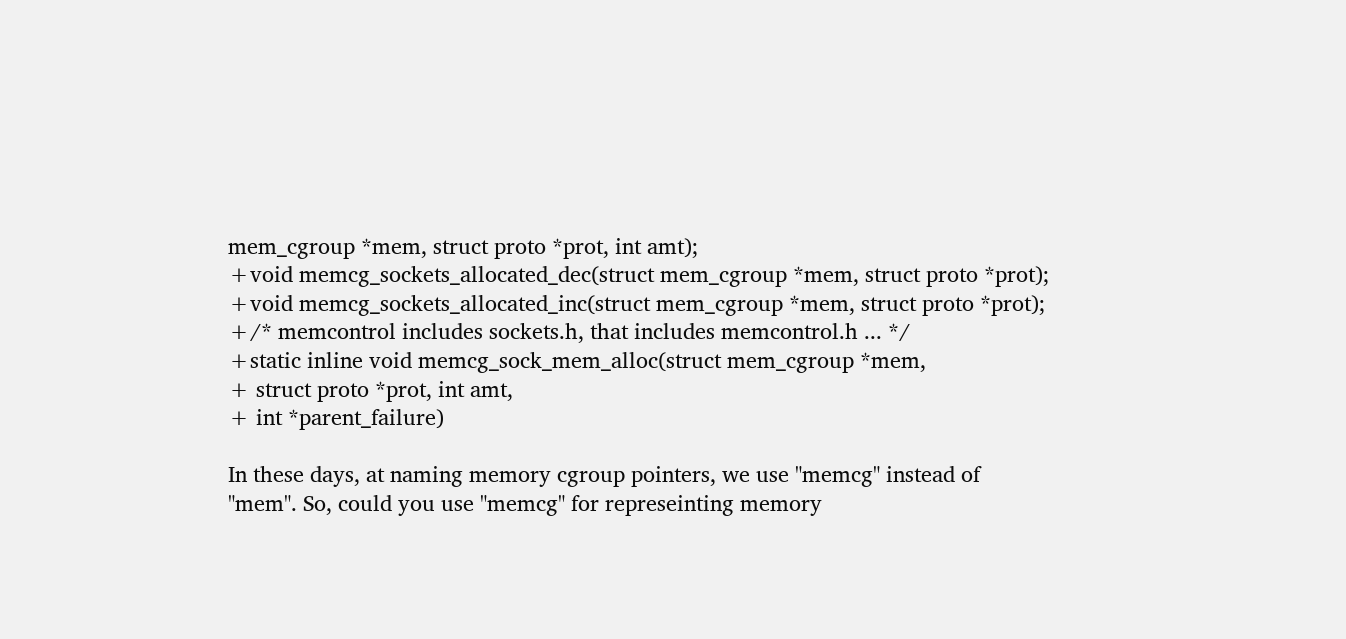mem_cgroup *mem, struct proto *prot, int amt);
+void memcg_sockets_allocated_dec(struct mem_cgroup *mem, struct proto *prot);
+void memcg_sockets_allocated_inc(struct mem_cgroup *mem, struct proto *prot);
+/* memcontrol includes sockets.h, that includes memcontrol.h ... */
+static inline void memcg_sock_mem_alloc(struct mem_cgroup *mem,
+ struct proto *prot, int amt,
+ int *parent_failure)

In these days, at naming memory cgroup pointers, we use "memcg" instead of
"mem". So, could you use "memcg" for represeinting memory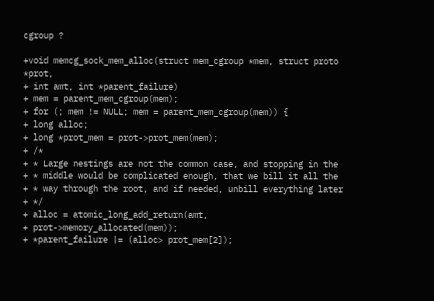cgroup ?

+void memcg_sock_mem_alloc(struct mem_cgroup *mem, struct proto *prot,
+ int amt, int *parent_failure)
+ mem = parent_mem_cgroup(mem);
+ for (; mem != NULL; mem = parent_mem_cgroup(mem)) {
+ long alloc;
+ long *prot_mem = prot->prot_mem(mem);
+ /*
+ * Large nestings are not the common case, and stopping in the
+ * middle would be complicated enough, that we bill it all the
+ * way through the root, and if needed, unbill everything later
+ */
+ alloc = atomic_long_add_return(amt,
+ prot->memory_allocated(mem));
+ *parent_failure |= (alloc> prot_mem[2]);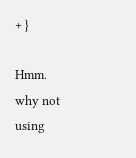+ }

Hmm. why not using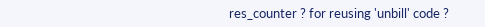res_counter ? for reusing 'unbill' code ?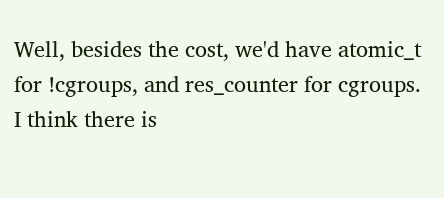Well, besides the cost, we'd have atomic_t for !cgroups, and res_counter for cgroups. I think there is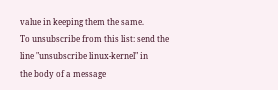value in keeping them the same.
To unsubscribe from this list: send the line "unsubscribe linux-kernel" in
the body of a message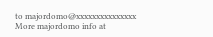to majordomo@xxxxxxxxxxxxxxx
More majordomo info at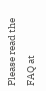Please read the FAQ at